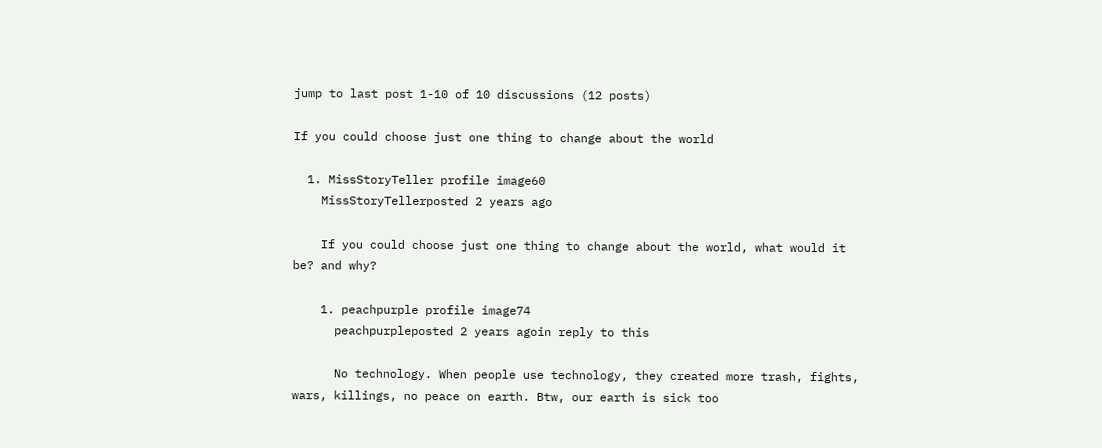jump to last post 1-10 of 10 discussions (12 posts)

If you could choose just one thing to change about the world

  1. MissStoryTeller profile image60
    MissStoryTellerposted 2 years ago

    If you could choose just one thing to change about the world, what would it be? and why?

    1. peachpurple profile image74
      peachpurpleposted 2 years agoin reply to this

      No technology. When people use technology, they created more trash, fights, wars, killings, no peace on earth. Btw, our earth is sick too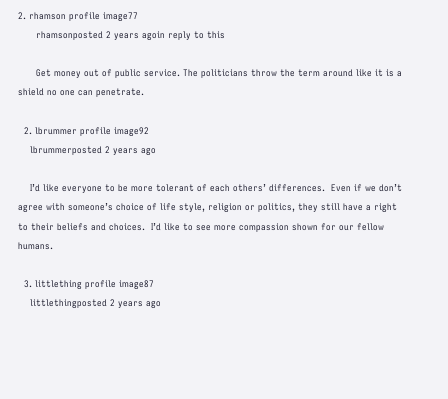2. rhamson profile image77
      rhamsonposted 2 years agoin reply to this

      Get money out of public service. The politicians throw the term around like it is a shield no one can penetrate.

  2. lbrummer profile image92
    lbrummerposted 2 years ago

    I’d like everyone to be more tolerant of each others’ differences.  Even if we don’t agree with someone’s choice of life style, religion or politics, they still have a right to their beliefs and choices.  I’d like to see more compassion shown for our fellow humans.

  3. littlething profile image87
    littlethingposted 2 years ago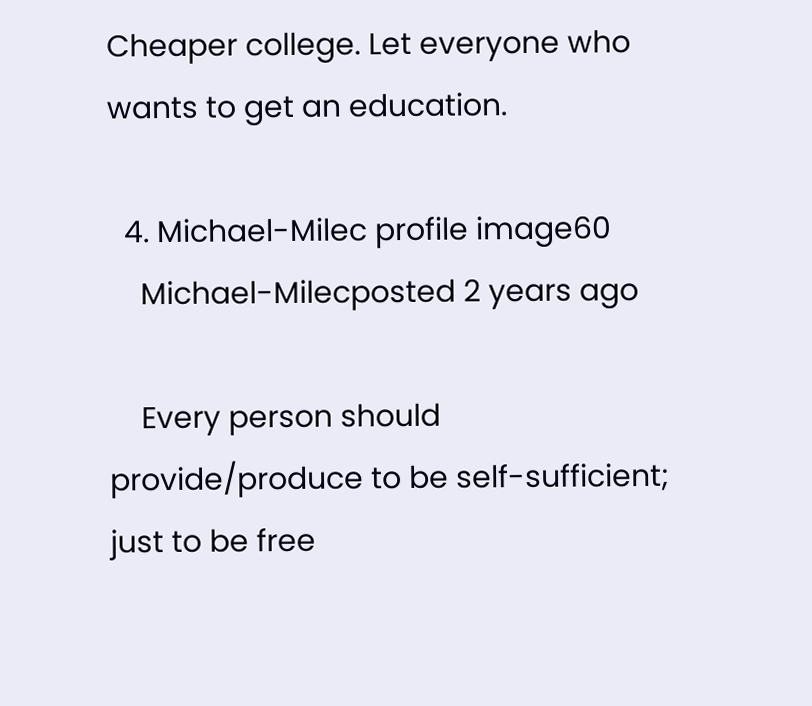Cheaper college. Let everyone who wants to get an education.

  4. Michael-Milec profile image60
    Michael-Milecposted 2 years ago

    Every person should provide/produce to be self-sufficient; just to be free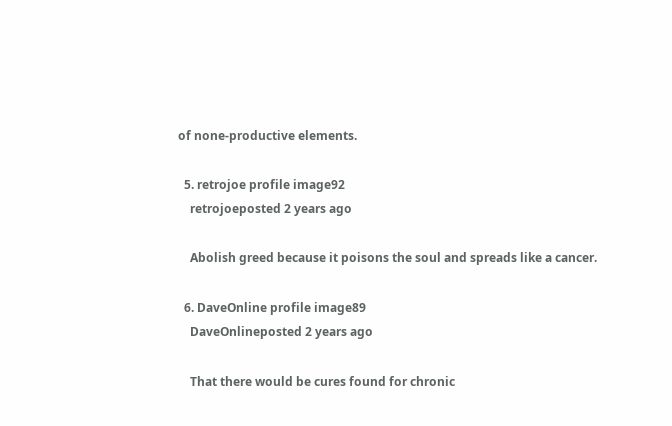of none-productive elements.

  5. retrojoe profile image92
    retrojoeposted 2 years ago

    Abolish greed because it poisons the soul and spreads like a cancer.

  6. DaveOnline profile image89
    DaveOnlineposted 2 years ago

    That there would be cures found for chronic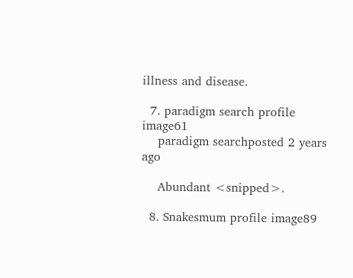illness and disease.

  7. paradigm search profile image61
    paradigm searchposted 2 years ago

    Abundant <snipped>.

  8. Snakesmum profile image89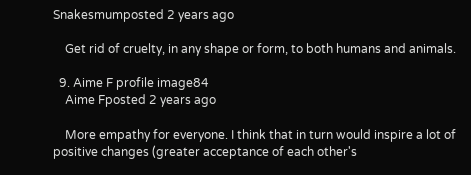Snakesmumposted 2 years ago

    Get rid of cruelty, in any shape or form, to both humans and animals.

  9. Aime F profile image84
    Aime Fposted 2 years ago

    More empathy for everyone. I think that in turn would inspire a lot of positive changes (greater acceptance of each other's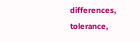differences, tolerance,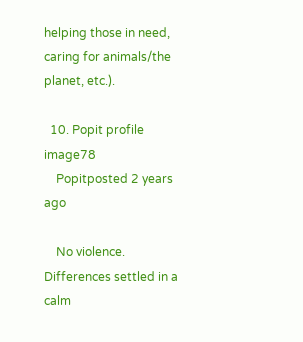helping those in need, caring for animals/the planet, etc.).

  10. Popit profile image78
    Popitposted 2 years ago

    No violence.  Differences settled in a calm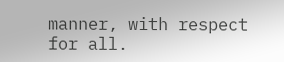manner, with respect for all.